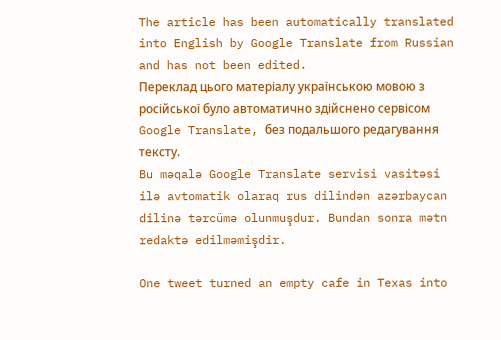The article has been automatically translated into English by Google Translate from Russian and has not been edited.
Переклад цього матеріалу українською мовою з російської було автоматично здійснено сервісом Google Translate, без подальшого редагування тексту.
Bu məqalə Google Translate servisi vasitəsi ilə avtomatik olaraq rus dilindən azərbaycan dilinə tərcümə olunmuşdur. Bundan sonra mətn redaktə edilməmişdir.

One tweet turned an empty cafe in Texas into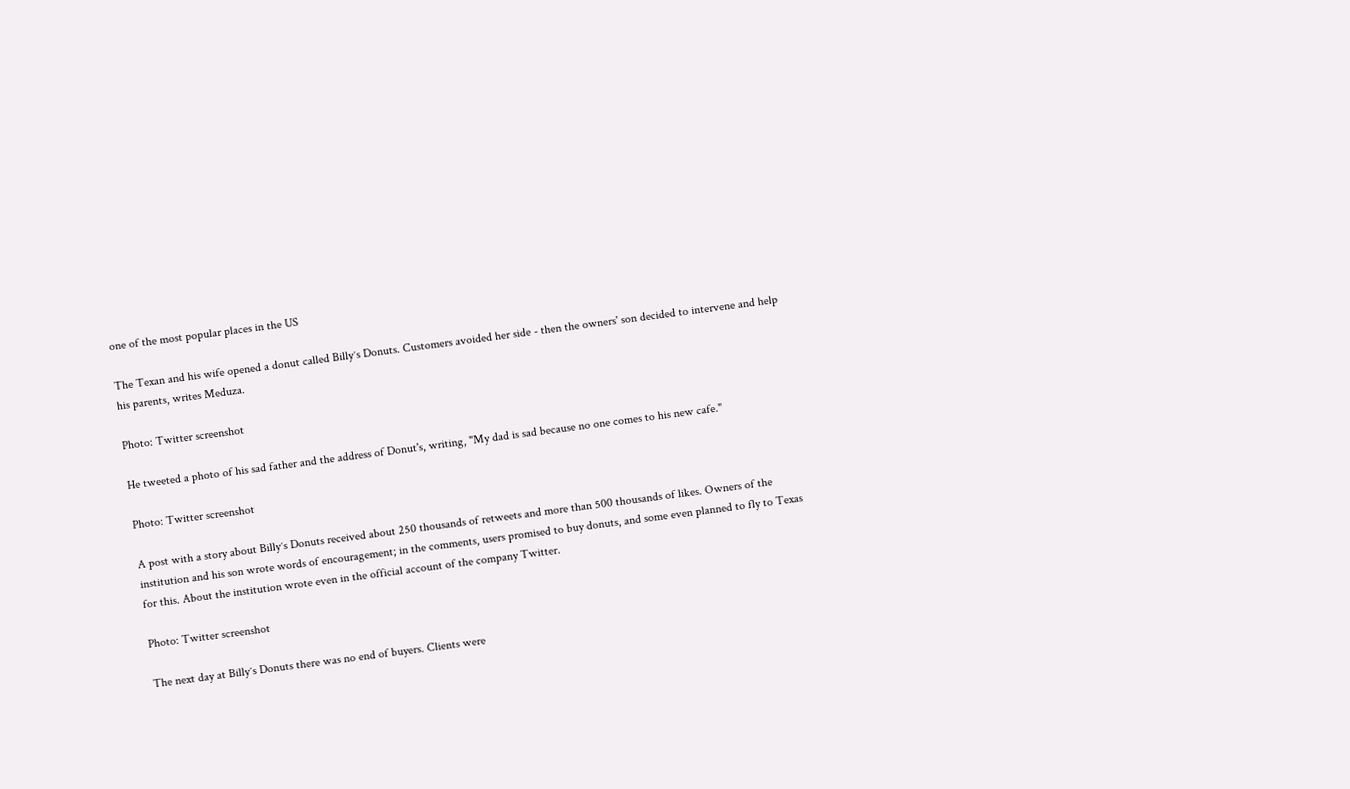one of the most popular places in the US

The Texan and his wife opened a donut called Billyʼs Donuts. Customers avoided her side - then the owners' son decided to intervene and help his parents, writes Meduza.

Photo: Twitter screenshot

He tweeted a photo of his sad father and the address of Donut's, writing, "My dad is sad because no one comes to his new cafe."

Photo: Twitter screenshot

A post with a story about Billyʼs Donuts received about 250 thousands of retweets and more than 500 thousands of likes. Owners of the institution and his son wrote words of encouragement; in the comments, users promised to buy donuts, and some even planned to fly to Texas for this. About the institution wrote even in the official account of the company Twitter.

Photo: Twitter screenshot

The next day at Billyʼs Donuts there was no end of buyers. Clients were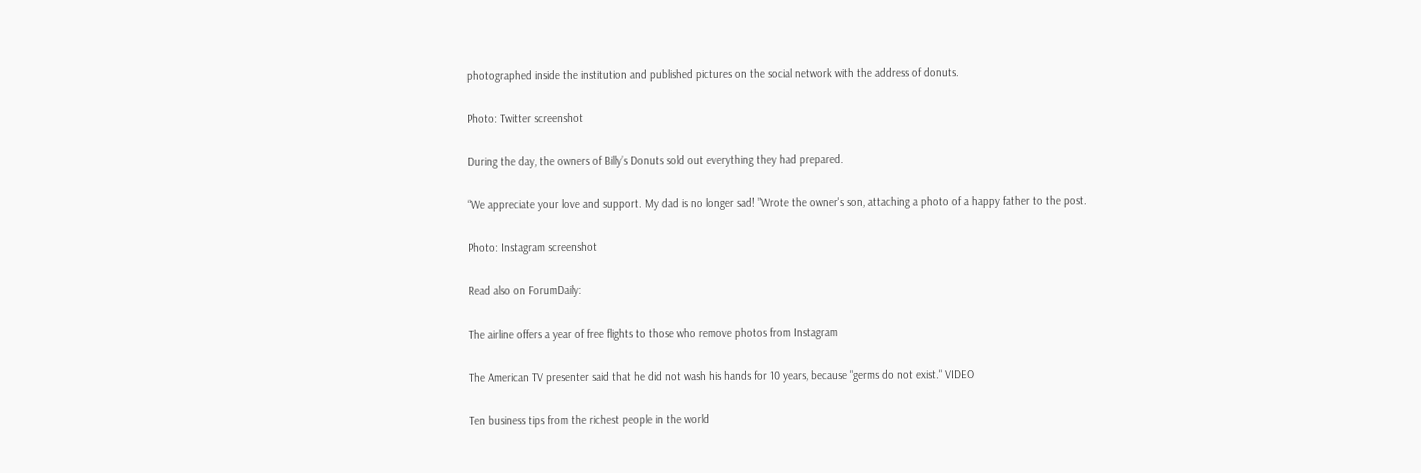photographed inside the institution and published pictures on the social network with the address of donuts.

Photo: Twitter screenshot

During the day, the owners of Billyʼs Donuts sold out everything they had prepared.

“We appreciate your love and support. My dad is no longer sad! ”Wrote the owner's son, attaching a photo of a happy father to the post.

Photo: Instagram screenshot

Read also on ForumDaily:

The airline offers a year of free flights to those who remove photos from Instagram

The American TV presenter said that he did not wash his hands for 10 years, because "germs do not exist." VIDEO

Ten business tips from the richest people in the world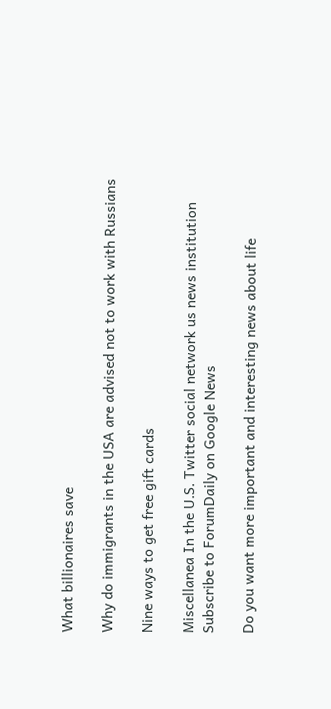What billionaires save

Why do immigrants in the USA are advised not to work with Russians

Nine ways to get free gift cards

Miscellanea In the U.S. Twitter social network us news institution
Subscribe to ForumDaily on Google News

Do you want more important and interesting news about life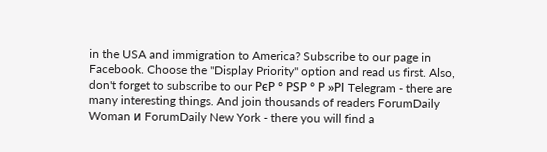in the USA and immigration to America? Subscribe to our page in Facebook. Choose the "Display Priority" option and read us first. Also, don't forget to subscribe to our РєР ° РЅР ° Р »РІ Telegram - there are many interesting things. And join thousands of readers ForumDaily Woman и ForumDaily New York - there you will find a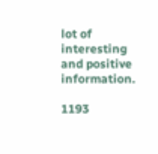lot of interesting and positive information.

1193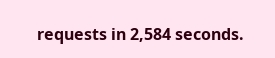requests in 2,584 seconds.